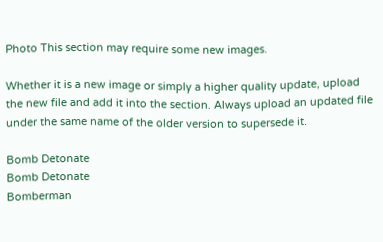Photo This section may require some new images.

Whether it is a new image or simply a higher quality update, upload the new file and add it into the section. Always upload an updated file under the same name of the older version to supersede it.

Bomb Detonate
Bomb Detonate
Bomberman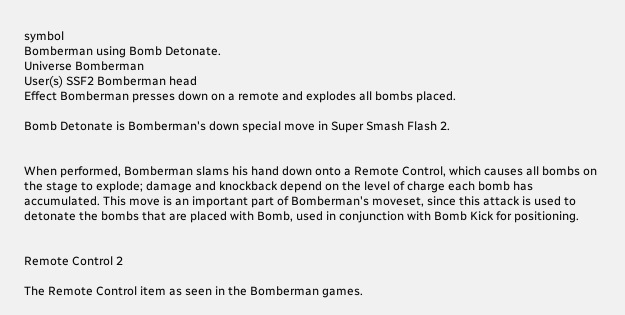symbol
Bomberman using Bomb Detonate.
Universe Bomberman
User(s) SSF2 Bomberman head
Effect Bomberman presses down on a remote and explodes all bombs placed.

Bomb Detonate is Bomberman's down special move in Super Smash Flash 2.


When performed, Bomberman slams his hand down onto a Remote Control, which causes all bombs on the stage to explode; damage and knockback depend on the level of charge each bomb has accumulated. This move is an important part of Bomberman's moveset, since this attack is used to detonate the bombs that are placed with Bomb, used in conjunction with Bomb Kick for positioning.


Remote Control 2

The Remote Control item as seen in the Bomberman games.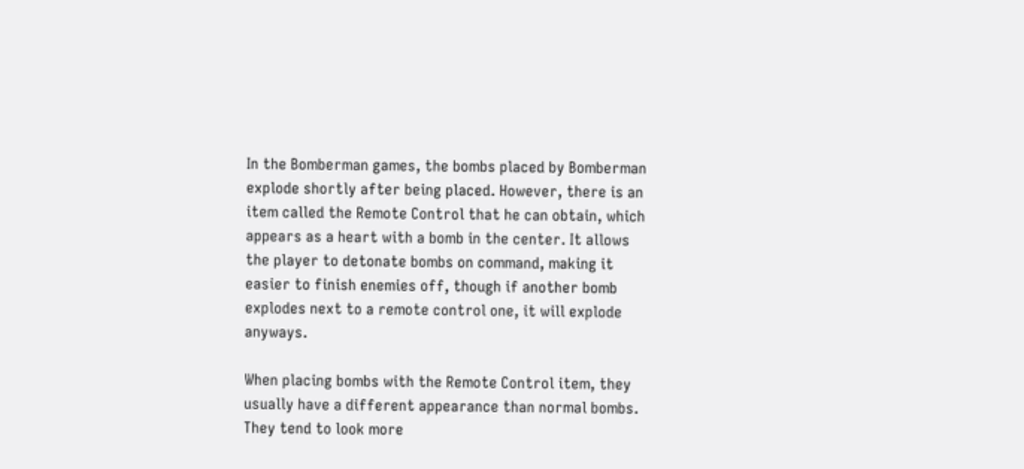In the Bomberman games, the bombs placed by Bomberman explode shortly after being placed. However, there is an item called the Remote Control that he can obtain, which appears as a heart with a bomb in the center. It allows the player to detonate bombs on command, making it easier to finish enemies off, though if another bomb explodes next to a remote control one, it will explode anyways.

When placing bombs with the Remote Control item, they usually have a different appearance than normal bombs. They tend to look more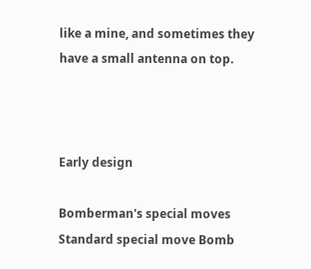like a mine, and sometimes they have a small antenna on top.



Early design

Bomberman's special moves
Standard special move Bomb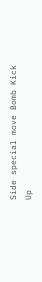Side special move Bomb Kick
Up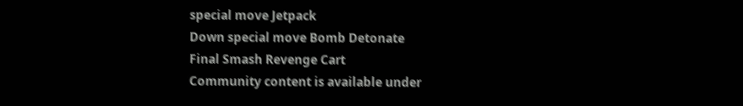special move Jetpack
Down special move Bomb Detonate
Final Smash Revenge Cart
Community content is available under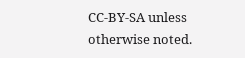CC-BY-SA unless otherwise noted.